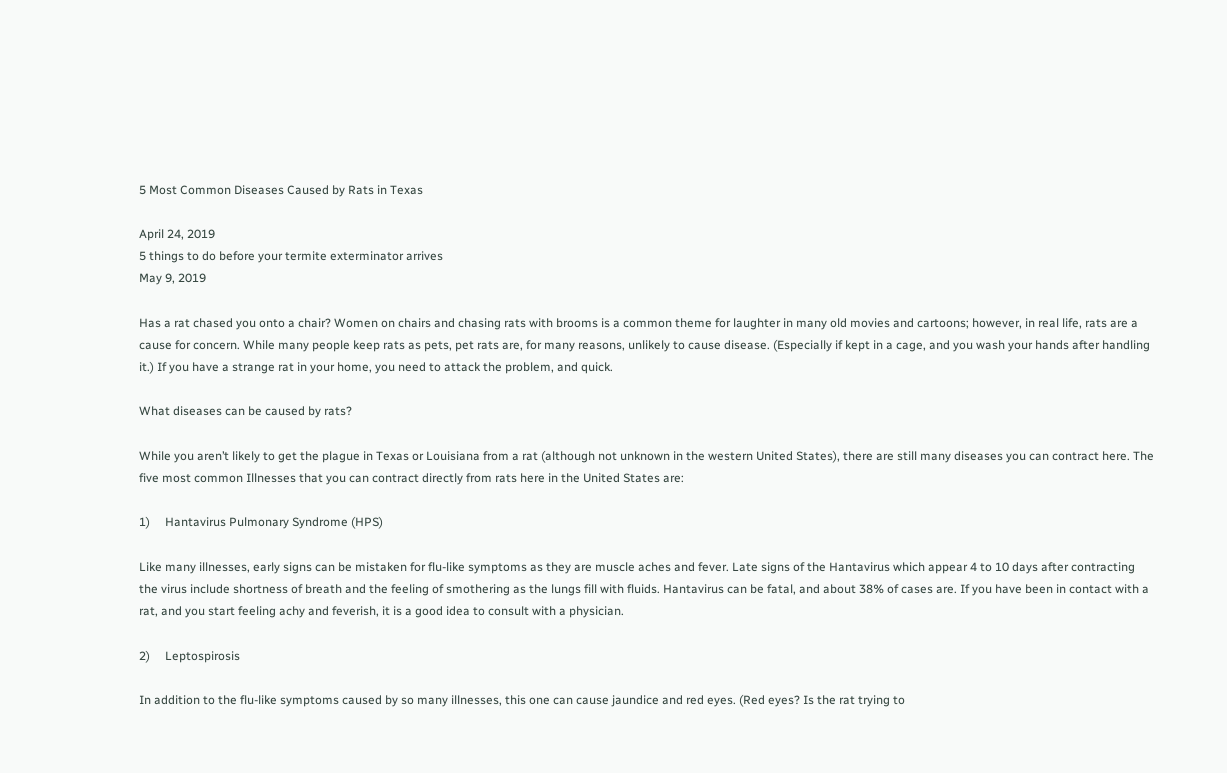5 Most Common Diseases Caused by Rats in Texas

April 24, 2019
5 things to do before your termite exterminator arrives
May 9, 2019

Has a rat chased you onto a chair? Women on chairs and chasing rats with brooms is a common theme for laughter in many old movies and cartoons; however, in real life, rats are a cause for concern. While many people keep rats as pets, pet rats are, for many reasons, unlikely to cause disease. (Especially if kept in a cage, and you wash your hands after handling it.) If you have a strange rat in your home, you need to attack the problem, and quick.

What diseases can be caused by rats?

While you aren’t likely to get the plague in Texas or Louisiana from a rat (although not unknown in the western United States), there are still many diseases you can contract here. The five most common Illnesses that you can contract directly from rats here in the United States are:

1)     Hantavirus Pulmonary Syndrome (HPS)

Like many illnesses, early signs can be mistaken for flu-like symptoms as they are muscle aches and fever. Late signs of the Hantavirus which appear 4 to 10 days after contracting the virus include shortness of breath and the feeling of smothering as the lungs fill with fluids. Hantavirus can be fatal, and about 38% of cases are. If you have been in contact with a rat, and you start feeling achy and feverish, it is a good idea to consult with a physician.

2)     Leptospirosis

In addition to the flu-like symptoms caused by so many illnesses, this one can cause jaundice and red eyes. (Red eyes? Is the rat trying to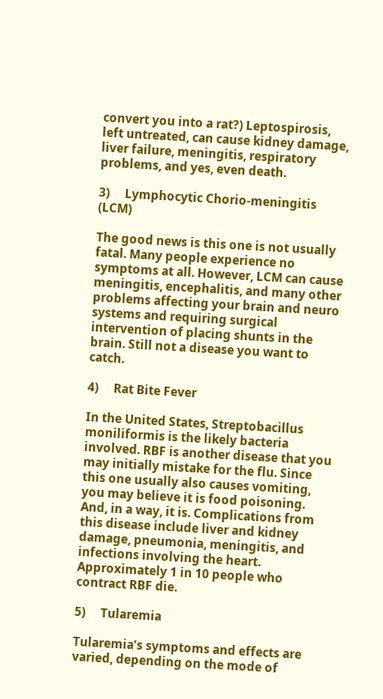convert you into a rat?) Leptospirosis, left untreated, can cause kidney damage, liver failure, meningitis, respiratory problems, and yes, even death.

3)     Lymphocytic Chorio-meningitis (LCM)

The good news is this one is not usually fatal. Many people experience no symptoms at all. However, LCM can cause meningitis, encephalitis, and many other problems affecting your brain and neuro systems and requiring surgical intervention of placing shunts in the brain. Still not a disease you want to catch.

4)     Rat Bite Fever

In the United States, Streptobacillus moniliformis is the likely bacteria involved. RBF is another disease that you may initially mistake for the flu. Since this one usually also causes vomiting, you may believe it is food poisoning. And, in a way, it is. Complications from this disease include liver and kidney damage, pneumonia, meningitis, and infections involving the heart. Approximately 1 in 10 people who contract RBF die.

5)     Tularemia

Tularemia’s symptoms and effects are varied, depending on the mode of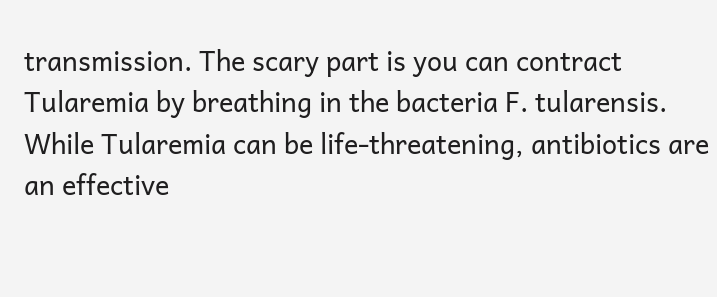transmission. The scary part is you can contract Tularemia by breathing in the bacteria F. tularensis. While Tularemia can be life-threatening, antibiotics are an effective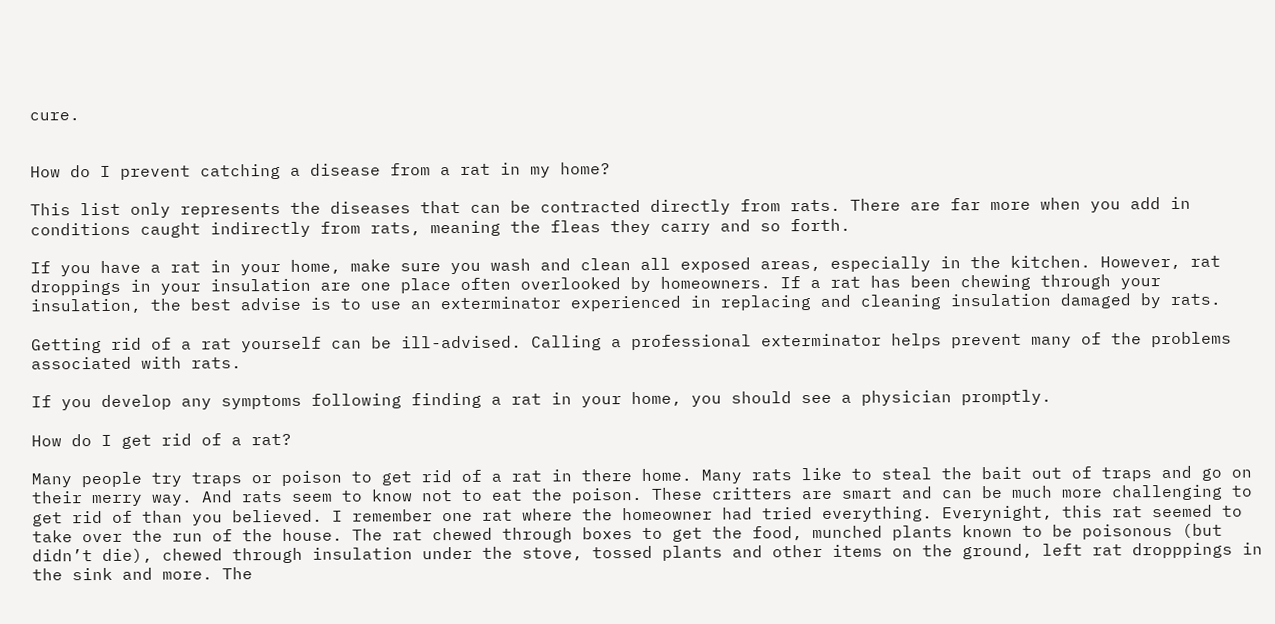cure.


How do I prevent catching a disease from a rat in my home?

This list only represents the diseases that can be contracted directly from rats. There are far more when you add in conditions caught indirectly from rats, meaning the fleas they carry and so forth.

If you have a rat in your home, make sure you wash and clean all exposed areas, especially in the kitchen. However, rat droppings in your insulation are one place often overlooked by homeowners. If a rat has been chewing through your insulation, the best advise is to use an exterminator experienced in replacing and cleaning insulation damaged by rats.

Getting rid of a rat yourself can be ill-advised. Calling a professional exterminator helps prevent many of the problems associated with rats.

If you develop any symptoms following finding a rat in your home, you should see a physician promptly.

How do I get rid of a rat?

Many people try traps or poison to get rid of a rat in there home. Many rats like to steal the bait out of traps and go on their merry way. And rats seem to know not to eat the poison. These critters are smart and can be much more challenging to get rid of than you believed. I remember one rat where the homeowner had tried everything. Everynight, this rat seemed to take over the run of the house. The rat chewed through boxes to get the food, munched plants known to be poisonous (but didn’t die), chewed through insulation under the stove, tossed plants and other items on the ground, left rat dropppings in the sink and more. The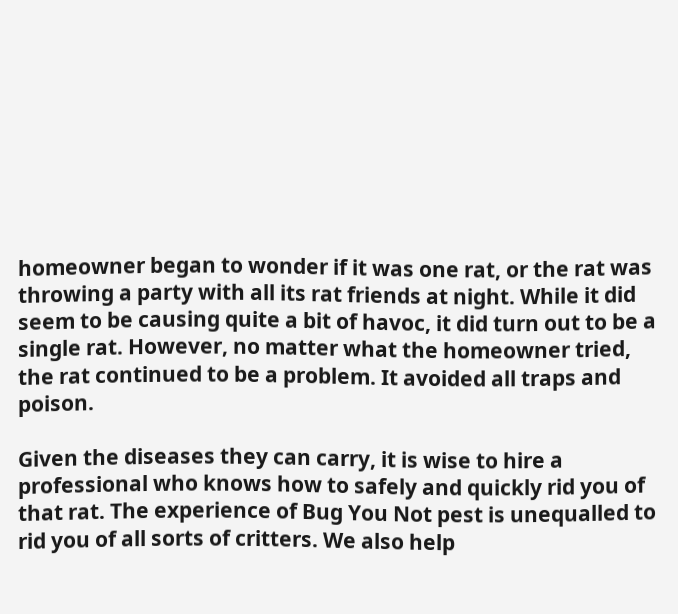homeowner began to wonder if it was one rat, or the rat was throwing a party with all its rat friends at night. While it did seem to be causing quite a bit of havoc, it did turn out to be a single rat. However, no matter what the homeowner tried, the rat continued to be a problem. It avoided all traps and poison.

Given the diseases they can carry, it is wise to hire a professional who knows how to safely and quickly rid you of that rat. The experience of Bug You Not pest is unequalled to rid you of all sorts of critters. We also help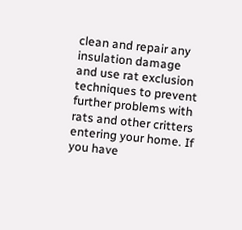clean and repair any insulation damage and use rat exclusion techniques to prevent further problems with rats and other critters entering your home. If you have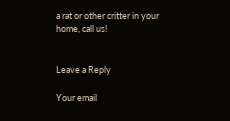a rat or other critter in your home, call us!


Leave a Reply

Your email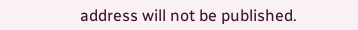address will not be published.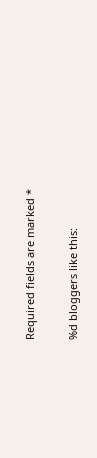Required fields are marked *

%d bloggers like this: